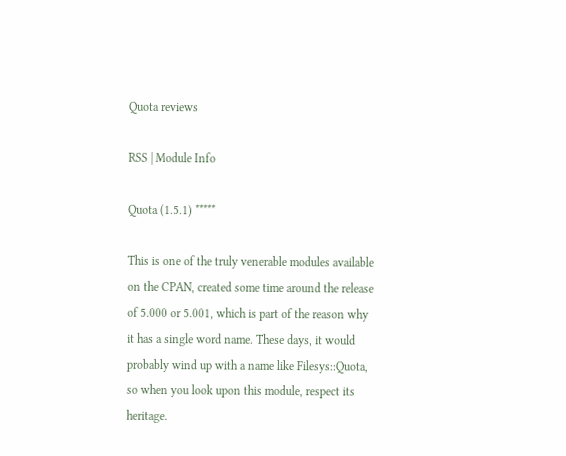Quota reviews

RSS | Module Info

Quota (1.5.1) *****

This is one of the truly venerable modules available on the CPAN, created some time around the release of 5.000 or 5.001, which is part of the reason why it has a single word name. These days, it would probably wind up with a name like Filesys::Quota, so when you look upon this module, respect its heritage.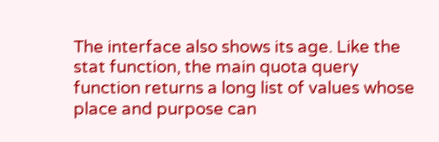The interface also shows its age. Like the stat function, the main quota query function returns a long list of values whose place and purpose can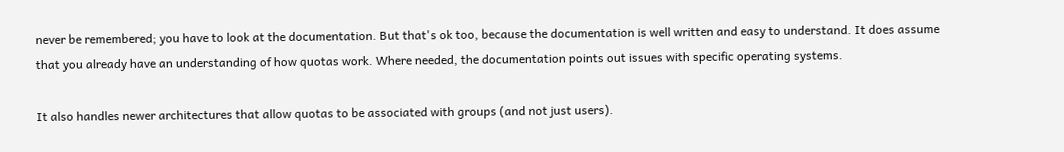never be remembered; you have to look at the documentation. But that's ok too, because the documentation is well written and easy to understand. It does assume that you already have an understanding of how quotas work. Where needed, the documentation points out issues with specific operating systems.

It also handles newer architectures that allow quotas to be associated with groups (and not just users).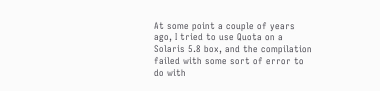At some point a couple of years ago, I tried to use Quota on a Solaris 5.8 box, and the compilation failed with some sort of error to do with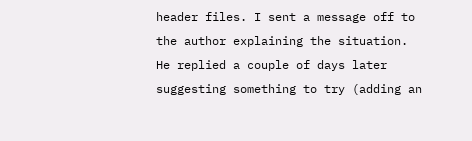header files. I sent a message off to the author explaining the situation. He replied a couple of days later suggesting something to try (adding an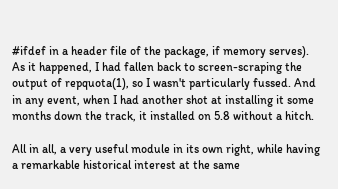#ifdef in a header file of the package, if memory serves). As it happened, I had fallen back to screen-scraping the output of repquota(1), so I wasn't particularly fussed. And in any event, when I had another shot at installing it some months down the track, it installed on 5.8 without a hitch.

All in all, a very useful module in its own right, while having a remarkable historical interest at the same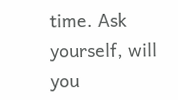time. Ask yourself, will you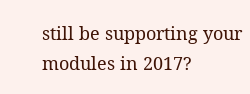still be supporting your modules in 2017?